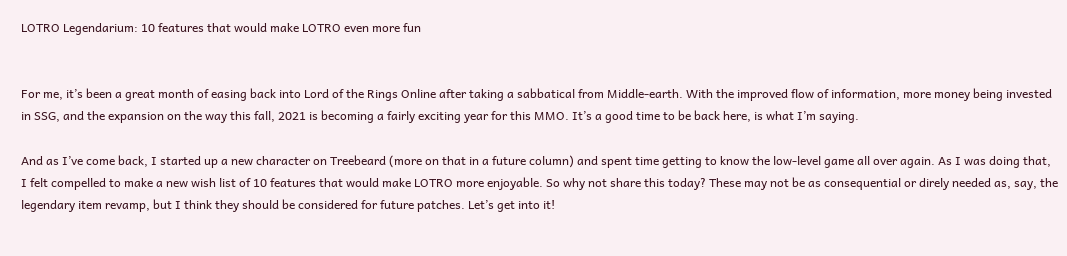LOTRO Legendarium: 10 features that would make LOTRO even more fun


For me, it’s been a great month of easing back into Lord of the Rings Online after taking a sabbatical from Middle-earth. With the improved flow of information, more money being invested in SSG, and the expansion on the way this fall, 2021 is becoming a fairly exciting year for this MMO. It’s a good time to be back here, is what I’m saying.

And as I’ve come back, I started up a new character on Treebeard (more on that in a future column) and spent time getting to know the low-level game all over again. As I was doing that, I felt compelled to make a new wish list of 10 features that would make LOTRO more enjoyable. So why not share this today? These may not be as consequential or direly needed as, say, the legendary item revamp, but I think they should be considered for future patches. Let’s get into it!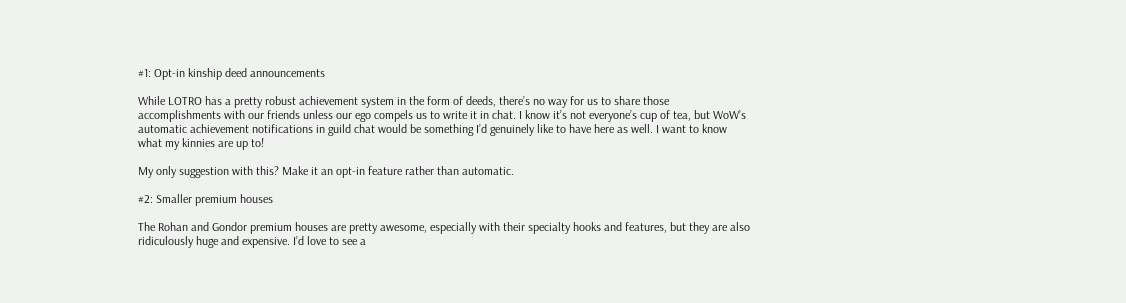#1: Opt-in kinship deed announcements

While LOTRO has a pretty robust achievement system in the form of deeds, there’s no way for us to share those accomplishments with our friends unless our ego compels us to write it in chat. I know it’s not everyone’s cup of tea, but WoW’s automatic achievement notifications in guild chat would be something I’d genuinely like to have here as well. I want to know what my kinnies are up to!

My only suggestion with this? Make it an opt-in feature rather than automatic.

#2: Smaller premium houses

The Rohan and Gondor premium houses are pretty awesome, especially with their specialty hooks and features, but they are also ridiculously huge and expensive. I’d love to see a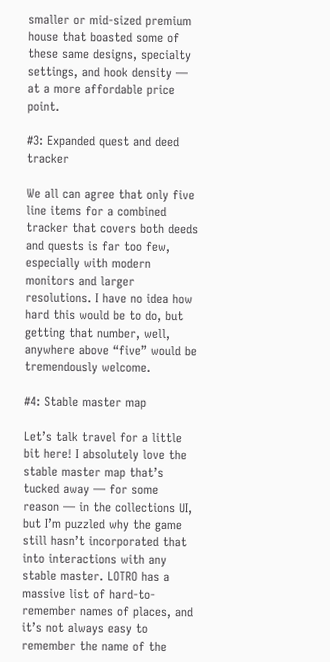smaller or mid-sized premium house that boasted some of these same designs, specialty settings, and hook density — at a more affordable price point.

#3: Expanded quest and deed tracker

We all can agree that only five line items for a combined tracker that covers both deeds and quests is far too few, especially with modern monitors and larger resolutions. I have no idea how hard this would be to do, but getting that number, well, anywhere above “five” would be tremendously welcome.

#4: Stable master map

Let’s talk travel for a little bit here! I absolutely love the stable master map that’s tucked away — for some reason — in the collections UI, but I’m puzzled why the game still hasn’t incorporated that into interactions with any stable master. LOTRO has a massive list of hard-to-remember names of places, and it’s not always easy to remember the name of the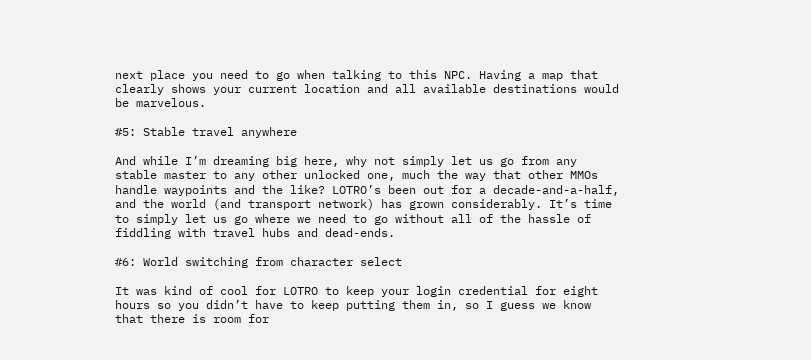next place you need to go when talking to this NPC. Having a map that clearly shows your current location and all available destinations would be marvelous.

#5: Stable travel anywhere

And while I’m dreaming big here, why not simply let us go from any stable master to any other unlocked one, much the way that other MMOs handle waypoints and the like? LOTRO’s been out for a decade-and-a-half, and the world (and transport network) has grown considerably. It’s time to simply let us go where we need to go without all of the hassle of fiddling with travel hubs and dead-ends.

#6: World switching from character select

It was kind of cool for LOTRO to keep your login credential for eight hours so you didn’t have to keep putting them in, so I guess we know that there is room for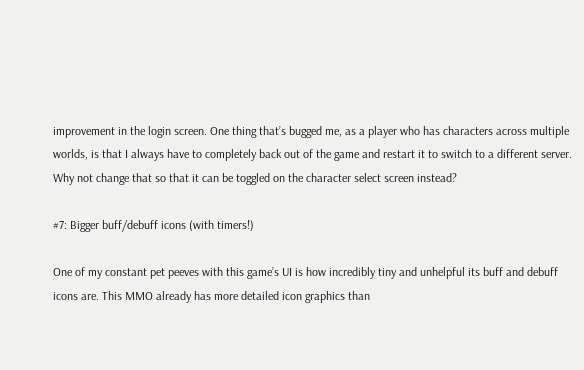improvement in the login screen. One thing that’s bugged me, as a player who has characters across multiple worlds, is that I always have to completely back out of the game and restart it to switch to a different server. Why not change that so that it can be toggled on the character select screen instead?

#7: Bigger buff/debuff icons (with timers!)

One of my constant pet peeves with this game’s UI is how incredibly tiny and unhelpful its buff and debuff icons are. This MMO already has more detailed icon graphics than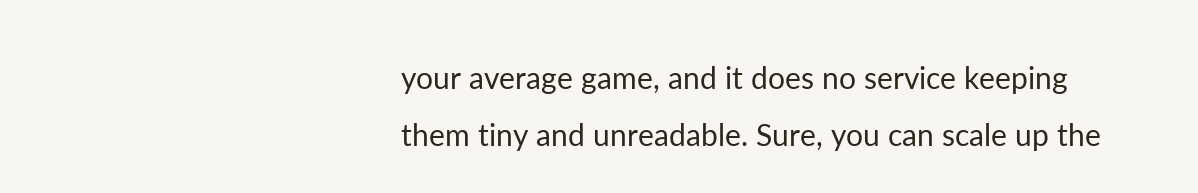your average game, and it does no service keeping them tiny and unreadable. Sure, you can scale up the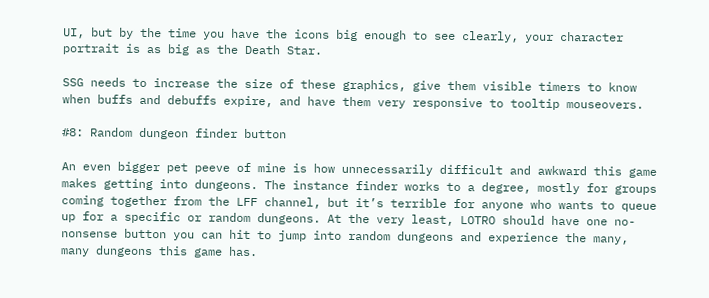UI, but by the time you have the icons big enough to see clearly, your character portrait is as big as the Death Star.

SSG needs to increase the size of these graphics, give them visible timers to know when buffs and debuffs expire, and have them very responsive to tooltip mouseovers.

#8: Random dungeon finder button

An even bigger pet peeve of mine is how unnecessarily difficult and awkward this game makes getting into dungeons. The instance finder works to a degree, mostly for groups coming together from the LFF channel, but it’s terrible for anyone who wants to queue up for a specific or random dungeons. At the very least, LOTRO should have one no-nonsense button you can hit to jump into random dungeons and experience the many, many dungeons this game has.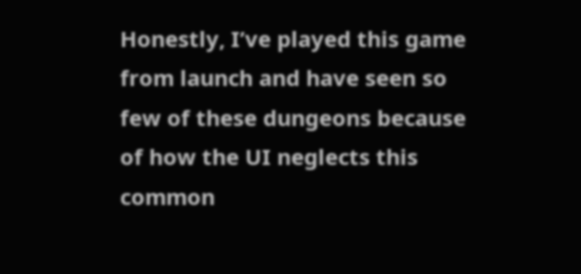Honestly, I’ve played this game from launch and have seen so few of these dungeons because of how the UI neglects this common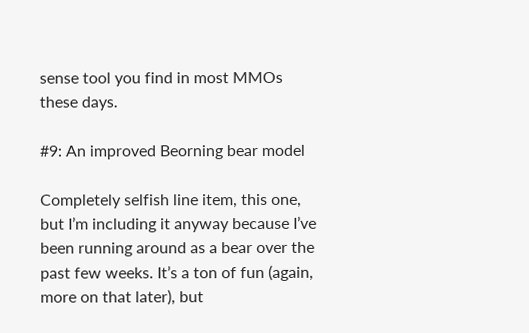sense tool you find in most MMOs these days.

#9: An improved Beorning bear model

Completely selfish line item, this one, but I’m including it anyway because I’ve been running around as a bear over the past few weeks. It’s a ton of fun (again, more on that later), but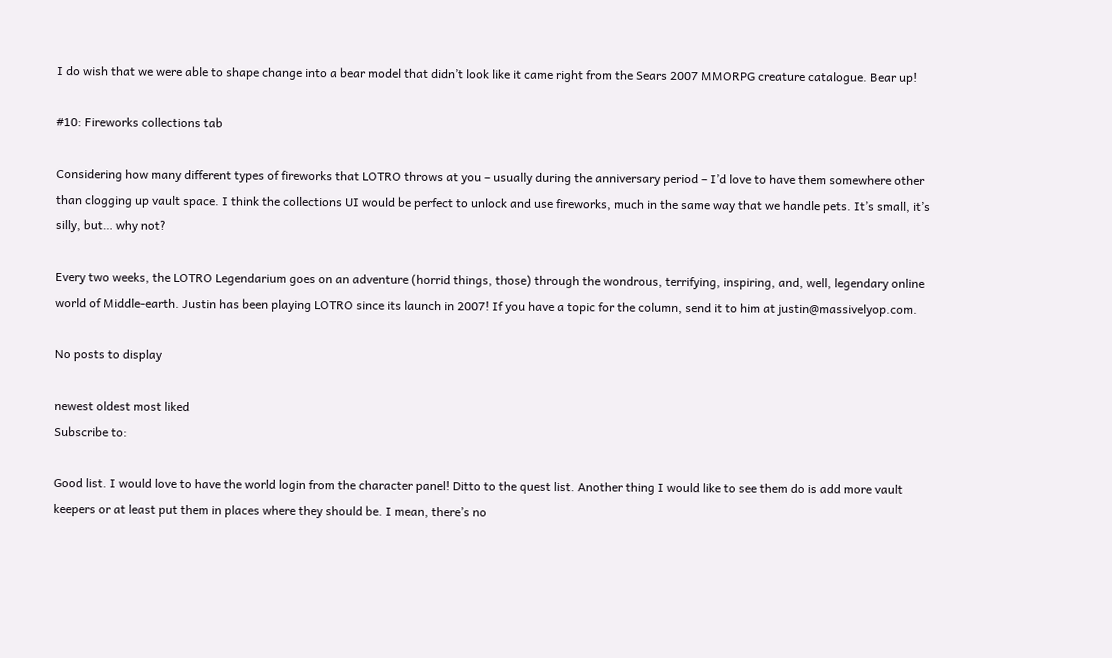I do wish that we were able to shape change into a bear model that didn’t look like it came right from the Sears 2007 MMORPG creature catalogue. Bear up!

#10: Fireworks collections tab

Considering how many different types of fireworks that LOTRO throws at you – usually during the anniversary period – I’d love to have them somewhere other than clogging up vault space. I think the collections UI would be perfect to unlock and use fireworks, much in the same way that we handle pets. It’s small, it’s silly, but… why not?

Every two weeks, the LOTRO Legendarium goes on an adventure (horrid things, those) through the wondrous, terrifying, inspiring, and, well, legendary online world of Middle-earth. Justin has been playing LOTRO since its launch in 2007! If you have a topic for the column, send it to him at justin@massivelyop.com.

No posts to display

newest oldest most liked
Subscribe to:

Good list. I would love to have the world login from the character panel! Ditto to the quest list. Another thing I would like to see them do is add more vault keepers or at least put them in places where they should be. I mean, there’s no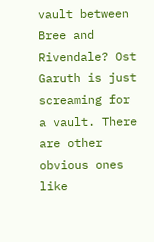vault between Bree and Rivendale? Ost Garuth is just screaming for a vault. There are other obvious ones like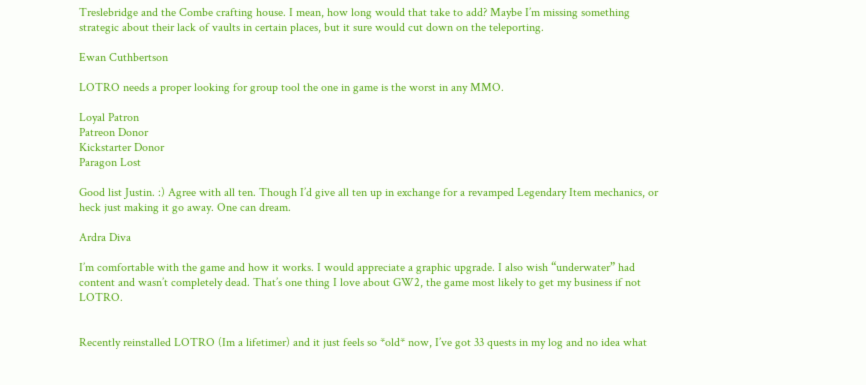Treslebridge and the Combe crafting house. I mean, how long would that take to add? Maybe I’m missing something strategic about their lack of vaults in certain places, but it sure would cut down on the teleporting.

Ewan Cuthbertson

LOTRO needs a proper looking for group tool the one in game is the worst in any MMO.

Loyal Patron
Patreon Donor
Kickstarter Donor
Paragon Lost

Good list Justin. :) Agree with all ten. Though I’d give all ten up in exchange for a revamped Legendary Item mechanics, or heck just making it go away. One can dream.

Ardra Diva

I’m comfortable with the game and how it works. I would appreciate a graphic upgrade. I also wish “underwater” had content and wasn’t completely dead. That’s one thing I love about GW2, the game most likely to get my business if not LOTRO.


Recently reinstalled LOTRO (Im a lifetimer) and it just feels so *old* now, I’ve got 33 quests in my log and no idea what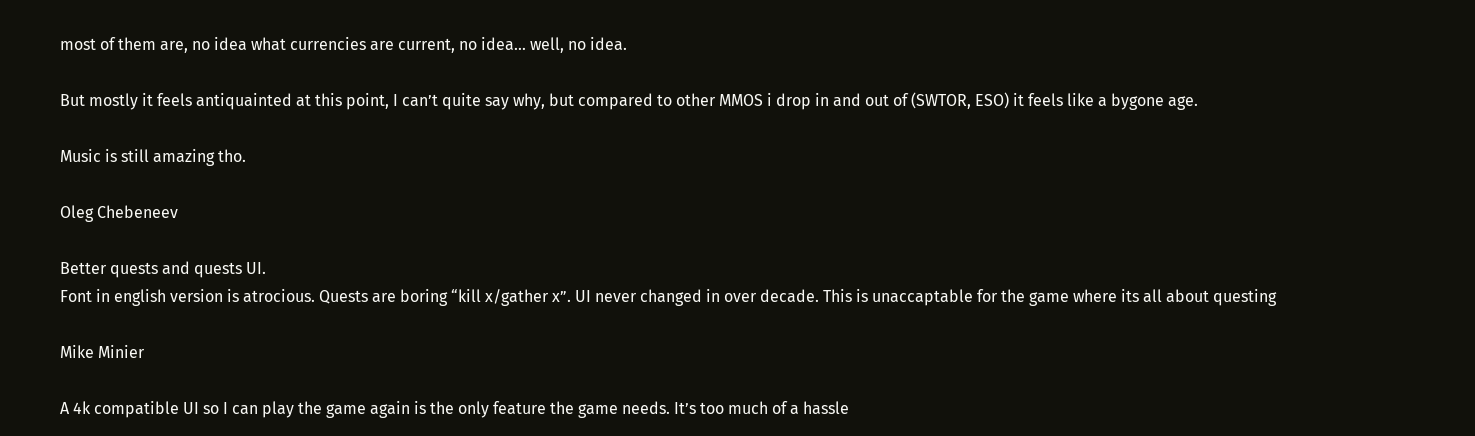most of them are, no idea what currencies are current, no idea… well, no idea.

But mostly it feels antiquainted at this point, I can’t quite say why, but compared to other MMOS i drop in and out of (SWTOR, ESO) it feels like a bygone age.

Music is still amazing tho.

Oleg Chebeneev

Better quests and quests UI.
Font in english version is atrocious. Quests are boring “kill x/gather x”. UI never changed in over decade. This is unaccaptable for the game where its all about questing

Mike Minier

A 4k compatible UI so I can play the game again is the only feature the game needs. It’s too much of a hassle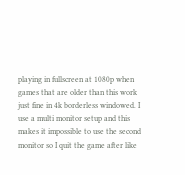playing in fullscreen at 1080p when games that are older than this work just fine in 4k borderless windowed. I use a multi monitor setup and this makes it impossible to use the second monitor so I quit the game after like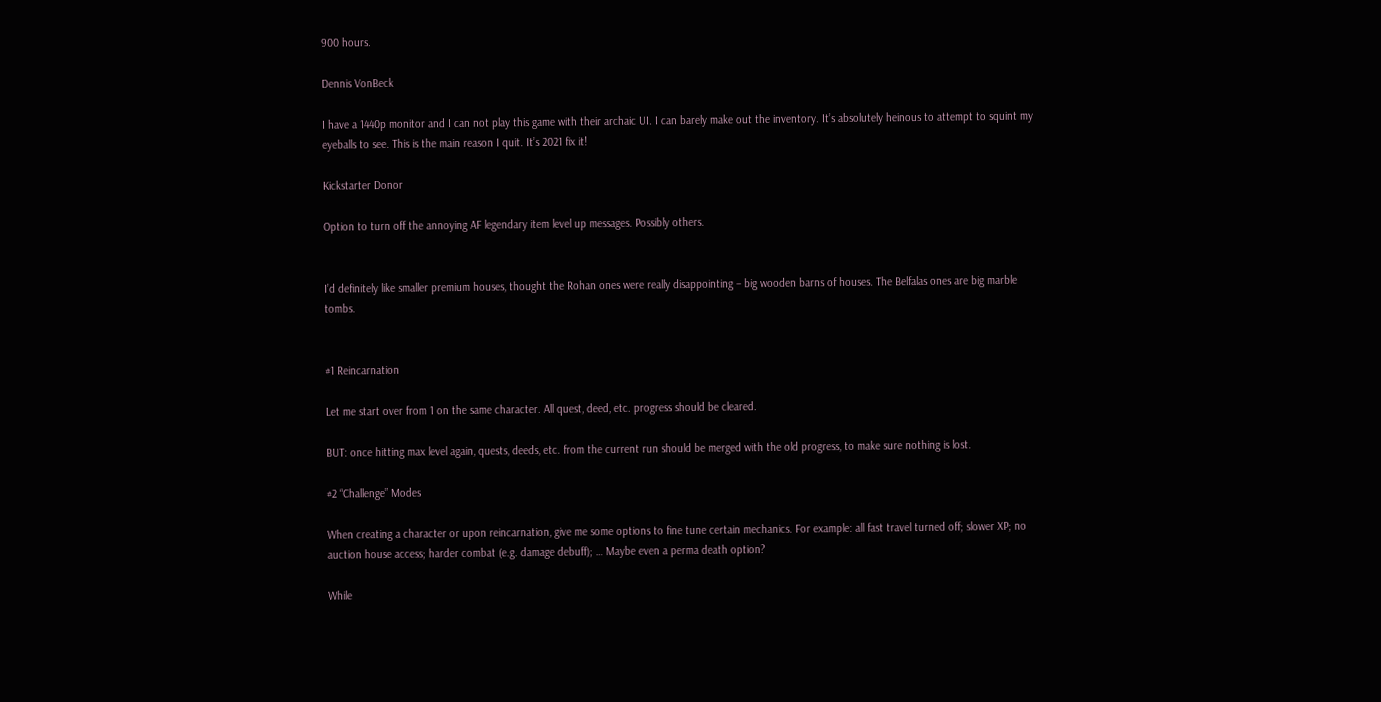900 hours.

Dennis VonBeck

I have a 1440p monitor and I can not play this game with their archaic UI. I can barely make out the inventory. It’s absolutely heinous to attempt to squint my eyeballs to see. This is the main reason I quit. It’s 2021 fix it!

Kickstarter Donor

Option to turn off the annoying AF legendary item level up messages. Possibly others.


I’d definitely like smaller premium houses, thought the Rohan ones were really disappointing – big wooden barns of houses. The Belfalas ones are big marble tombs.


#1 Reincarnation

Let me start over from 1 on the same character. All quest, deed, etc. progress should be cleared.

BUT: once hitting max level again, quests, deeds, etc. from the current run should be merged with the old progress, to make sure nothing is lost.

#2 “Challenge” Modes

When creating a character or upon reincarnation, give me some options to fine tune certain mechanics. For example: all fast travel turned off; slower XP; no auction house access; harder combat (e.g. damage debuff); … Maybe even a perma death option?

While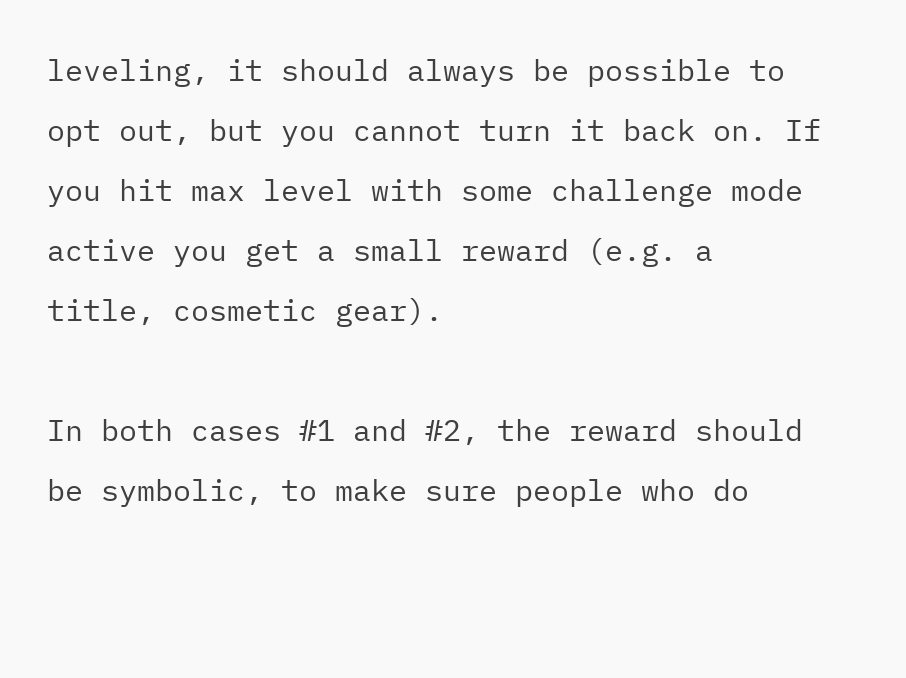leveling, it should always be possible to opt out, but you cannot turn it back on. If you hit max level with some challenge mode active you get a small reward (e.g. a title, cosmetic gear).

In both cases #1 and #2, the reward should be symbolic, to make sure people who do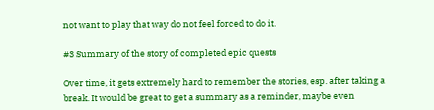not want to play that way do not feel forced to do it.

#3 Summary of the story of completed epic quests

Over time, it gets extremely hard to remember the stories, esp. after taking a break. It would be great to get a summary as a reminder, maybe even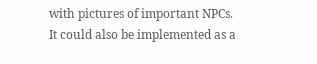with pictures of important NPCs. It could also be implemented as a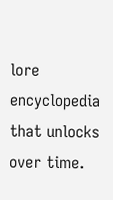lore encyclopedia that unlocks over time.